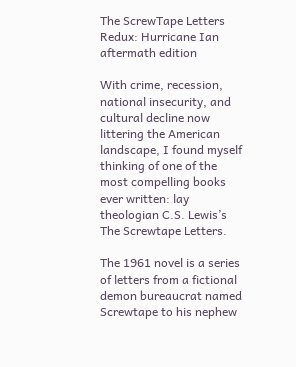The ScrewTape Letters Redux: Hurricane Ian aftermath edition

With crime, recession, national insecurity, and cultural decline now littering the American landscape, I found myself thinking of one of the most compelling books ever written: lay theologian C.S. Lewis’s The Screwtape Letters.

The 1961 novel is a series of letters from a fictional demon bureaucrat named Screwtape to his nephew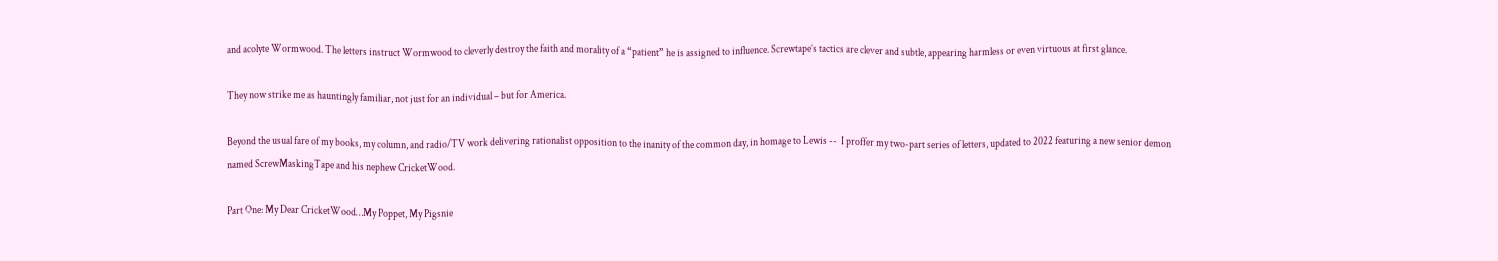and acolyte Wormwood. The letters instruct Wormwood to cleverly destroy the faith and morality of a “patient” he is assigned to influence. Screwtape’s tactics are clever and subtle, appearing harmless or even virtuous at first glance.

They now strike me as hauntingly familiar, not just for an individual – but for America.

Beyond the usual fare of my books, my column, and radio/TV work delivering rationalist opposition to the inanity of the common day, in homage to Lewis --  I proffer my two-part series of letters, updated to 2022 featuring a new senior demon named ScrewMaskingTape and his nephew CricketWood.

Part One: My Dear CricketWood…My Poppet, My Pigsnie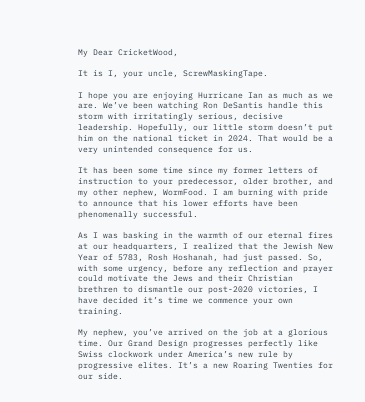My Dear CricketWood,

It is I, your uncle, ScrewMaskingTape.

I hope you are enjoying Hurricane Ian as much as we are. We’ve been watching Ron DeSantis handle this storm with irritatingly serious, decisive leadership. Hopefully, our little storm doesn’t put him on the national ticket in 2024. That would be a very unintended consequence for us.

It has been some time since my former letters of instruction to your predecessor, older brother, and my other nephew, WormFood. I am burning with pride to announce that his lower efforts have been phenomenally successful.

As I was basking in the warmth of our eternal fires at our headquarters, I realized that the Jewish New Year of 5783, Rosh Hoshanah, had just passed. So, with some urgency, before any reflection and prayer could motivate the Jews and their Christian brethren to dismantle our post-2020 victories, I have decided it’s time we commence your own training.

My nephew, you’ve arrived on the job at a glorious time. Our Grand Design progresses perfectly like Swiss clockwork under America’s new rule by progressive elites. It’s a new Roaring Twenties for our side.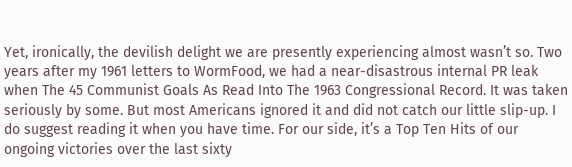Yet, ironically, the devilish delight we are presently experiencing almost wasn’t so. Two years after my 1961 letters to WormFood, we had a near-disastrous internal PR leak when The 45 Communist Goals As Read Into The 1963 Congressional Record. It was taken seriously by some. But most Americans ignored it and did not catch our little slip-up. I do suggest reading it when you have time. For our side, it’s a Top Ten Hits of our ongoing victories over the last sixty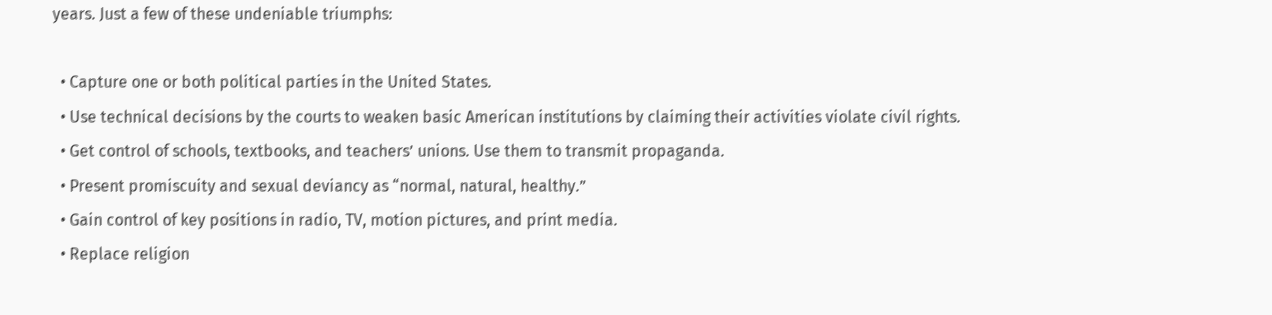years. Just a few of these undeniable triumphs:

  • Capture one or both political parties in the United States.
  • Use technical decisions by the courts to weaken basic American institutions by claiming their activities violate civil rights.
  • Get control of schools, textbooks, and teachers’ unions. Use them to transmit propaganda.
  • Present promiscuity and sexual deviancy as “normal, natural, healthy.”
  • Gain control of key positions in radio, TV, motion pictures, and print media.
  • Replace religion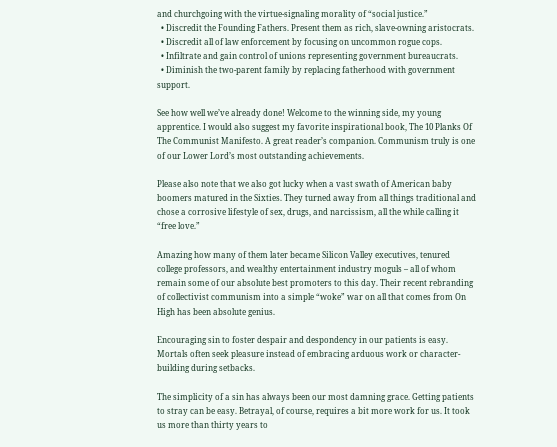and churchgoing with the virtue-signaling morality of “social justice.”
  • Discredit the Founding Fathers. Present them as rich, slave-owning aristocrats.
  • Discredit all of law enforcement by focusing on uncommon rogue cops.
  • Infiltrate and gain control of unions representing government bureaucrats.
  • Diminish the two-parent family by replacing fatherhood with government support.

See how well we’ve already done! Welcome to the winning side, my young apprentice. I would also suggest my favorite inspirational book, The 10 Planks Of The Communist Manifesto. A great reader’s companion. Communism truly is one of our Lower Lord’s most outstanding achievements.

Please also note that we also got lucky when a vast swath of American baby boomers matured in the Sixties. They turned away from all things traditional and chose a corrosive lifestyle of sex, drugs, and narcissism, all the while calling it “free love.”

Amazing how many of them later became Silicon Valley executives, tenured college professors, and wealthy entertainment industry moguls – all of whom remain some of our absolute best promoters to this day. Their recent rebranding of collectivist communism into a simple “woke” war on all that comes from On High has been absolute genius.

Encouraging sin to foster despair and despondency in our patients is easy. Mortals often seek pleasure instead of embracing arduous work or character-building during setbacks.

The simplicity of a sin has always been our most damning grace. Getting patients to stray can be easy. Betrayal, of course, requires a bit more work for us. It took us more than thirty years to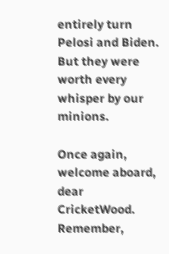entirely turn Pelosi and Biden. But they were worth every whisper by our minions.

Once again, welcome aboard, dear CricketWood. Remember,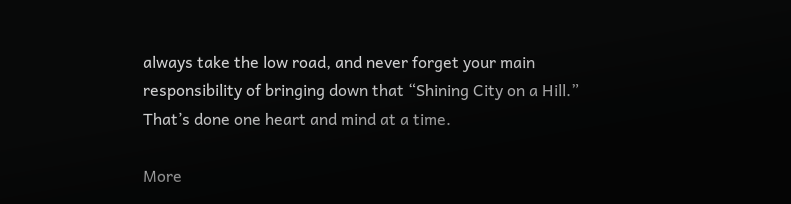always take the low road, and never forget your main responsibility of bringing down that “Shining City on a Hill.” That’s done one heart and mind at a time.

More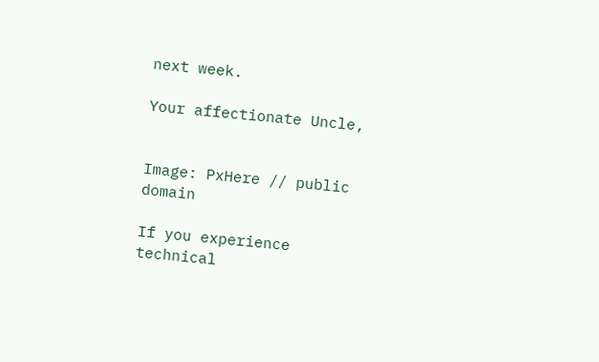next week.

Your affectionate Uncle,


Image: PxHere // public domain

If you experience technical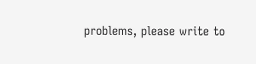problems, please write to